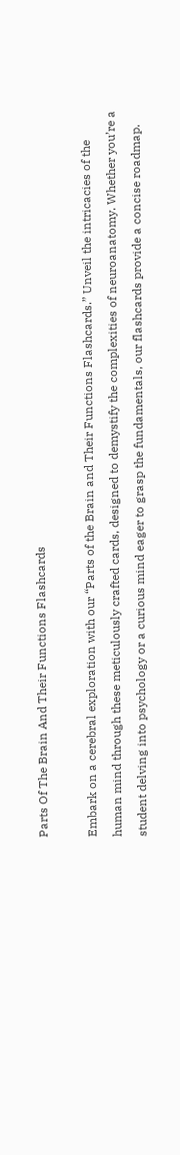Parts Of The Brain And Their Functions Flashcards

Embark on a cerebral exploration with our “Parts of the Brain and Their Functions Flashcards.” Unveil the intricacies of the human mind through these meticulously crafted cards, designed to demystify the complexities of neuroanatomy. Whether you’re a student delving into psychology or a curious mind eager to grasp the fundamentals, our flashcards provide a concise roadmap.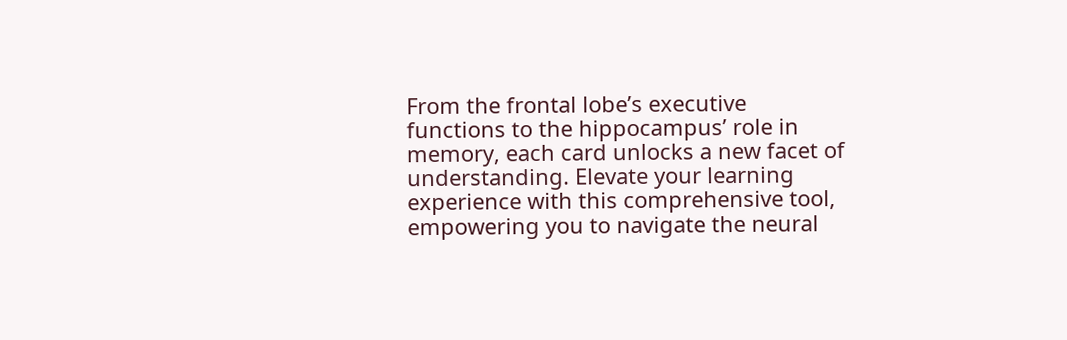From the frontal lobe’s executive functions to the hippocampus’ role in memory, each card unlocks a new facet of understanding. Elevate your learning experience with this comprehensive tool, empowering you to navigate the neural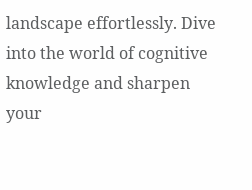landscape effortlessly. Dive into the world of cognitive knowledge and sharpen your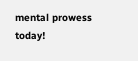mental prowess today!